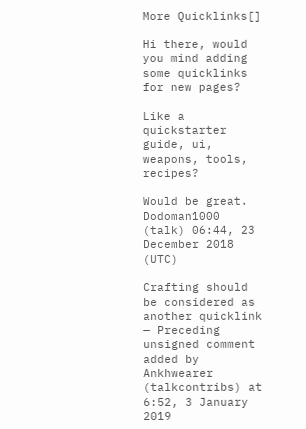More Quicklinks[]

Hi there, would you mind adding some quicklinks for new pages?

Like a quickstarter guide, ui, weapons, tools, recipes?

Would be great. Dodoman1000 (talk) 06:44, 23 December 2018 (UTC)

Crafting should be considered as another quicklink — Preceding unsigned comment added by Ankhwearer (talkcontribs) at 6:52, 3 January 2019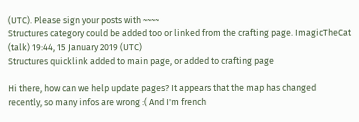(UTC). Please sign your posts with ~~~~
Structures category could be added too or linked from the crafting page. ImagicTheCat (talk) 19:44, 15 January 2019 (UTC)
Structures quicklink added to main page, or added to crafting page

Hi there, how can we help update pages? It appears that the map has changed recently, so many infos are wrong :( And I'm french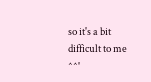so it's a bit difficult to me ^^'